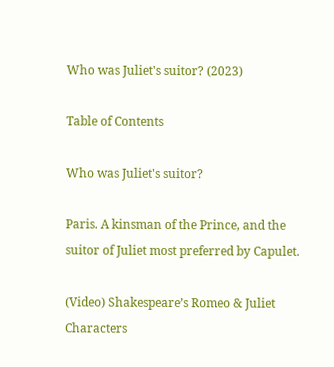Who was Juliet's suitor? (2023)

Table of Contents

Who was Juliet's suitor?

Paris. A kinsman of the Prince, and the suitor of Juliet most preferred by Capulet.

(Video) Shakespeare’s Romeo & Juliet Characters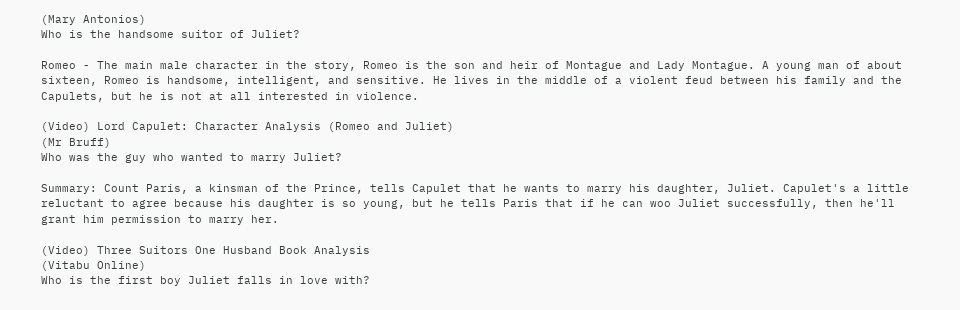(Mary Antonios)
Who is the handsome suitor of Juliet?

Romeo - The main male character in the story, Romeo is the son and heir of Montague and Lady Montague. A young man of about sixteen, Romeo is handsome, intelligent, and sensitive. He lives in the middle of a violent feud between his family and the Capulets, but he is not at all interested in violence.

(Video) Lord Capulet: Character Analysis (Romeo and Juliet)
(Mr Bruff)
Who was the guy who wanted to marry Juliet?

Summary: Count Paris, a kinsman of the Prince, tells Capulet that he wants to marry his daughter, Juliet. Capulet's a little reluctant to agree because his daughter is so young, but he tells Paris that if he can woo Juliet successfully, then he'll grant him permission to marry her.

(Video) Three Suitors One Husband Book Analysis
(Vitabu Online)
Who is the first boy Juliet falls in love with?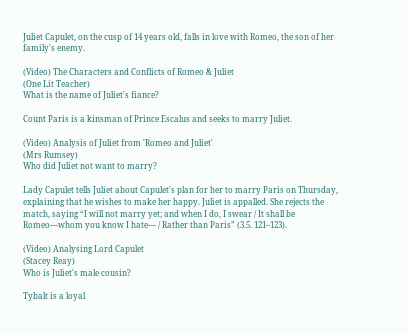Juliet Capulet, on the cusp of 14 years old, falls in love with Romeo, the son of her family's enemy.

(Video) The Characters and Conflicts of Romeo & Juliet
(One Lit Teacher)
What is the name of Juliet's fiance?

Count Paris is a kinsman of Prince Escalus and seeks to marry Juliet.

(Video) Analysis of Juliet from 'Romeo and Juliet'
(Mrs Rumsey)
Who did Juliet not want to marry?

Lady Capulet tells Juliet about Capulet's plan for her to marry Paris on Thursday, explaining that he wishes to make her happy. Juliet is appalled. She rejects the match, saying “I will not marry yet; and when I do, I swear / It shall be Romeo—whom you know I hate— / Rather than Paris” (3.5. 121–123).

(Video) Analysing Lord Capulet
(Stacey Reay)
Who is Juliet's male cousin?

Tybalt is a loyal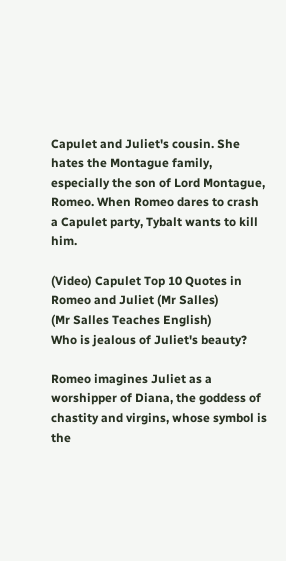Capulet and Juliet's cousin. She hates the Montague family, especially the son of Lord Montague, Romeo. When Romeo dares to crash a Capulet party, Tybalt wants to kill him.

(Video) Capulet Top 10 Quotes in Romeo and Juliet (Mr Salles)
(Mr Salles Teaches English)
Who is jealous of Juliet's beauty?

Romeo imagines Juliet as a worshipper of Diana, the goddess of chastity and virgins, whose symbol is the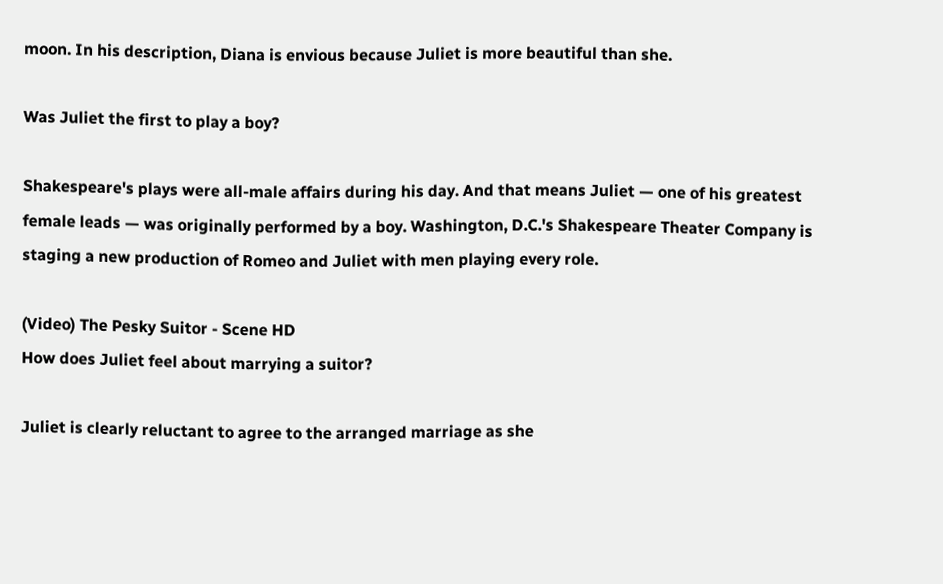moon. In his description, Diana is envious because Juliet is more beautiful than she.

Was Juliet the first to play a boy?

Shakespeare's plays were all-male affairs during his day. And that means Juliet — one of his greatest female leads — was originally performed by a boy. Washington, D.C.'s Shakespeare Theater Company is staging a new production of Romeo and Juliet with men playing every role.

(Video) The Pesky Suitor - Scene HD
How does Juliet feel about marrying a suitor?

Juliet is clearly reluctant to agree to the arranged marriage as she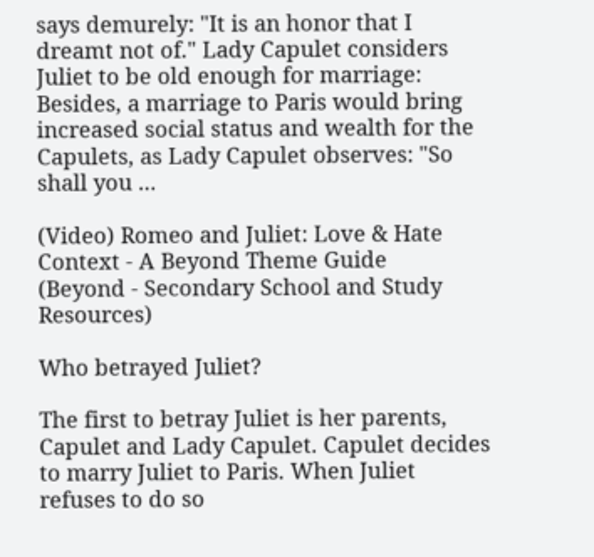says demurely: "It is an honor that I dreamt not of." Lady Capulet considers Juliet to be old enough for marriage: Besides, a marriage to Paris would bring increased social status and wealth for the Capulets, as Lady Capulet observes: "So shall you ...

(Video) Romeo and Juliet: Love & Hate Context - A Beyond Theme Guide
(Beyond - Secondary School and Study Resources)

Who betrayed Juliet?

The first to betray Juliet is her parents, Capulet and Lady Capulet. Capulet decides to marry Juliet to Paris. When Juliet refuses to do so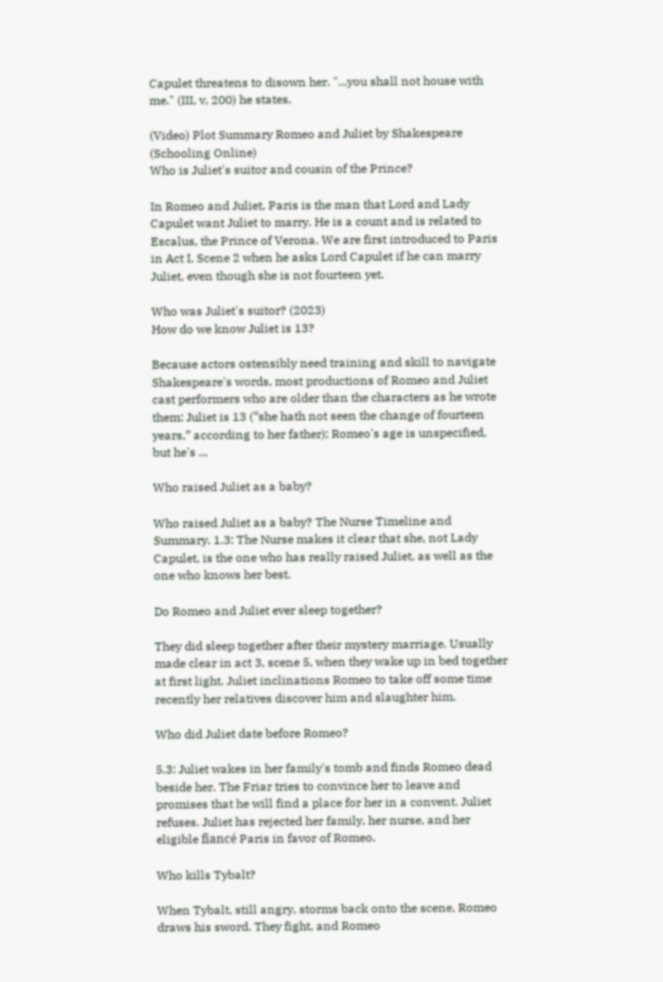Capulet threatens to disown her. "...you shall not house with me." (III, v, 200) he states.

(Video) Plot Summary Romeo and Juliet by Shakespeare
(Schooling Online)
Who is Juliet's suitor and cousin of the Prince?

In Romeo and Juliet, Paris is the man that Lord and Lady Capulet want Juliet to marry. He is a count and is related to Escalus, the Prince of Verona. We are first introduced to Paris in Act I, Scene 2 when he asks Lord Capulet if he can marry Juliet, even though she is not fourteen yet.

Who was Juliet's suitor? (2023)
How do we know Juliet is 13?

Because actors ostensibly need training and skill to navigate Shakespeare's words, most productions of Romeo and Juliet cast performers who are older than the characters as he wrote them: Juliet is 13 (“she hath not seen the change of fourteen years,” according to her father); Romeo's age is unspecified, but he's ...

Who raised Juliet as a baby?

Who raised Juliet as a baby? The Nurse Timeline and Summary. 1.3: The Nurse makes it clear that she, not Lady Capulet, is the one who has really raised Juliet, as well as the one who knows her best.

Do Romeo and Juliet ever sleep together?

They did sleep together after their mystery marriage. Usually made clear in act 3, scene 5, when they wake up in bed together at first light. Juliet inclinations Romeo to take off some time recently her relatives discover him and slaughter him.

Who did Juliet date before Romeo?

5.3: Juliet wakes in her family's tomb and finds Romeo dead beside her. The Friar tries to convince her to leave and promises that he will find a place for her in a convent. Juliet refuses. Juliet has rejected her family, her nurse, and her eligible fiancé Paris in favor of Romeo.

Who kills Tybalt?

When Tybalt, still angry, storms back onto the scene, Romeo draws his sword. They fight, and Romeo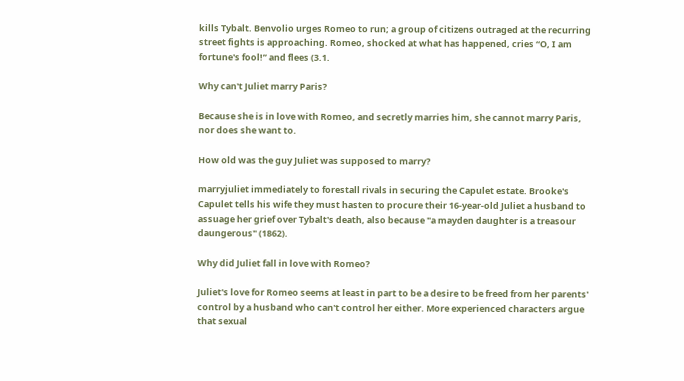kills Tybalt. Benvolio urges Romeo to run; a group of citizens outraged at the recurring street fights is approaching. Romeo, shocked at what has happened, cries “O, I am fortune's fool!” and flees (3.1.

Why can't Juliet marry Paris?

Because she is in love with Romeo, and secretly marries him, she cannot marry Paris, nor does she want to.

How old was the guy Juliet was supposed to marry?

marryjuliet immediately to forestall rivals in securing the Capulet estate. Brooke's Capulet tells his wife they must hasten to procure their 16-year-old Juliet a husband to assuage her grief over Tybalt's death, also because "a mayden daughter is a treasour daungerous" (1862).

Why did Juliet fall in love with Romeo?

Juliet's love for Romeo seems at least in part to be a desire to be freed from her parents' control by a husband who can't control her either. More experienced characters argue that sexual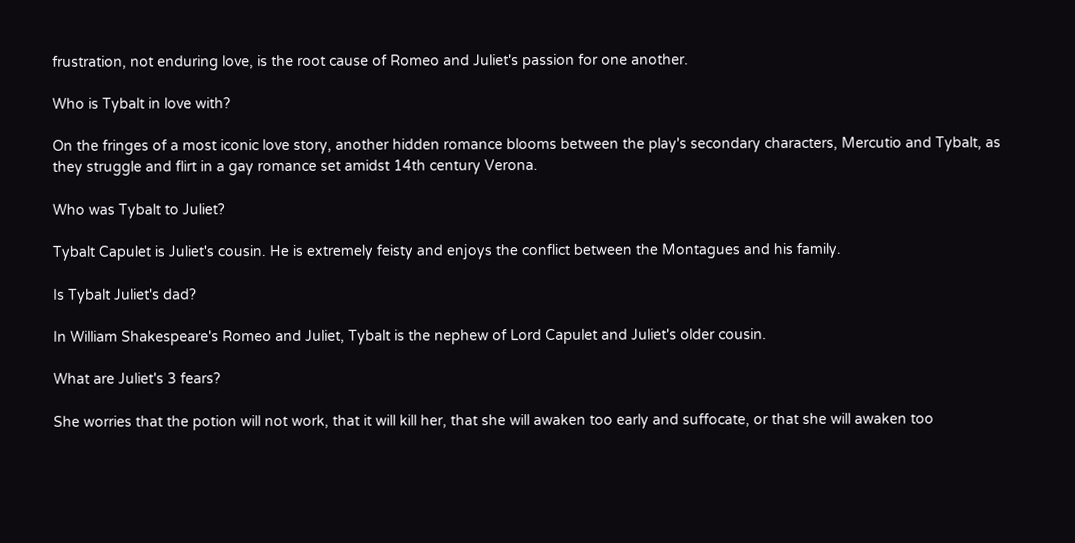frustration, not enduring love, is the root cause of Romeo and Juliet's passion for one another.

Who is Tybalt in love with?

On the fringes of a most iconic love story, another hidden romance blooms between the play's secondary characters, Mercutio and Tybalt, as they struggle and flirt in a gay romance set amidst 14th century Verona.

Who was Tybalt to Juliet?

Tybalt Capulet is Juliet's cousin. He is extremely feisty and enjoys the conflict between the Montagues and his family.

Is Tybalt Juliet's dad?

In William Shakespeare's Romeo and Juliet, Tybalt is the nephew of Lord Capulet and Juliet's older cousin.

What are Juliet's 3 fears?

She worries that the potion will not work, that it will kill her, that she will awaken too early and suffocate, or that she will awaken too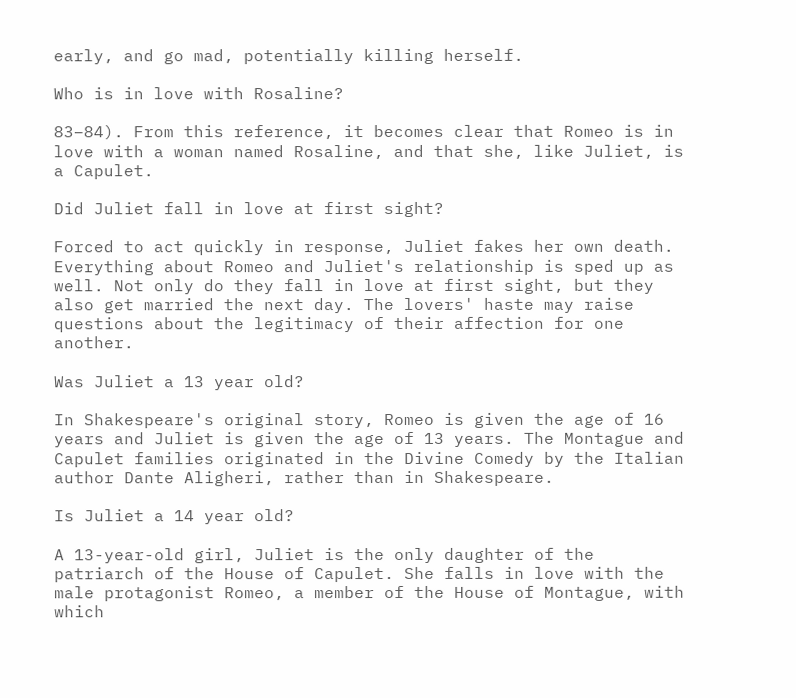early, and go mad, potentially killing herself.

Who is in love with Rosaline?

83–84). From this reference, it becomes clear that Romeo is in love with a woman named Rosaline, and that she, like Juliet, is a Capulet.

Did Juliet fall in love at first sight?

Forced to act quickly in response, Juliet fakes her own death. Everything about Romeo and Juliet's relationship is sped up as well. Not only do they fall in love at first sight, but they also get married the next day. The lovers' haste may raise questions about the legitimacy of their affection for one another.

Was Juliet a 13 year old?

In Shakespeare's original story, Romeo is given the age of 16 years and Juliet is given the age of 13 years. The Montague and Capulet families originated in the Divine Comedy by the Italian author Dante Aligheri, rather than in Shakespeare.

Is Juliet a 14 year old?

A 13-year-old girl, Juliet is the only daughter of the patriarch of the House of Capulet. She falls in love with the male protagonist Romeo, a member of the House of Montague, with which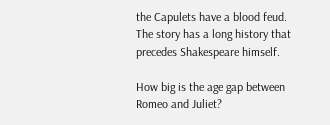the Capulets have a blood feud. The story has a long history that precedes Shakespeare himself.

How big is the age gap between Romeo and Juliet?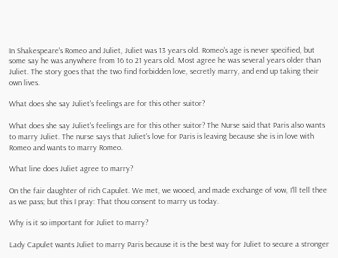In Shakespeare's Romeo and Juliet, Juliet was 13 years old. Romeo's age is never specified, but some say he was anywhere from 16 to 21 years old. Most agree he was several years older than Juliet. The story goes that the two find forbidden love, secretly marry, and end up taking their own lives.

What does she say Juliet's feelings are for this other suitor?

What does she say Juliet's feelings are for this other suitor? The Nurse said that Paris also wants to marry Juliet. The nurse says that Juliet's love for Paris is leaving because she is in love with Romeo and wants to marry Romeo.

What line does Juliet agree to marry?

On the fair daughter of rich Capulet. We met, we wooed, and made exchange of vow, I'll tell thee as we pass; but this I pray: That thou consent to marry us today.

Why is it so important for Juliet to marry?

Lady Capulet wants Juliet to marry Paris because it is the best way for Juliet to secure a stronger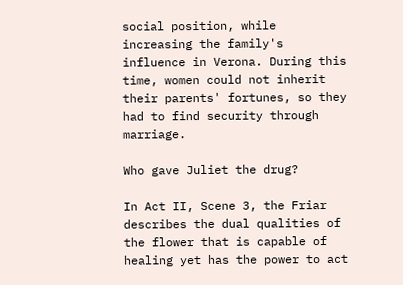social position, while increasing the family's influence in Verona. During this time, women could not inherit their parents' fortunes, so they had to find security through marriage.

Who gave Juliet the drug?

In Act II, Scene 3, the Friar describes the dual qualities of the flower that is capable of healing yet has the power to act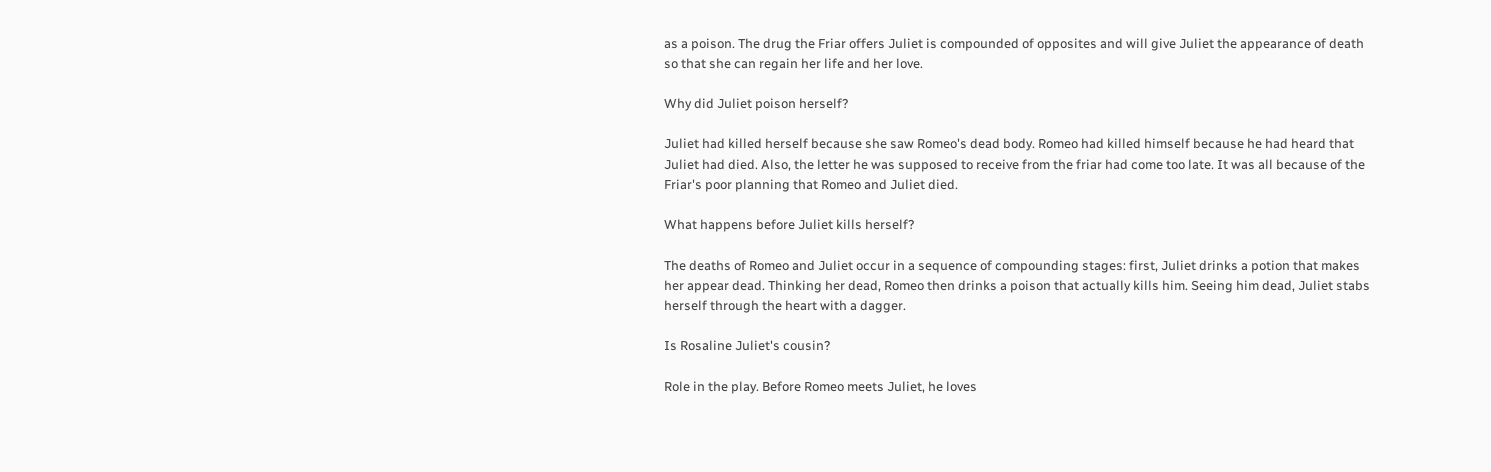as a poison. The drug the Friar offers Juliet is compounded of opposites and will give Juliet the appearance of death so that she can regain her life and her love.

Why did Juliet poison herself?

Juliet had killed herself because she saw Romeo's dead body. Romeo had killed himself because he had heard that Juliet had died. Also, the letter he was supposed to receive from the friar had come too late. It was all because of the Friar's poor planning that Romeo and Juliet died.

What happens before Juliet kills herself?

The deaths of Romeo and Juliet occur in a sequence of compounding stages: first, Juliet drinks a potion that makes her appear dead. Thinking her dead, Romeo then drinks a poison that actually kills him. Seeing him dead, Juliet stabs herself through the heart with a dagger.

Is Rosaline Juliet's cousin?

Role in the play. Before Romeo meets Juliet, he loves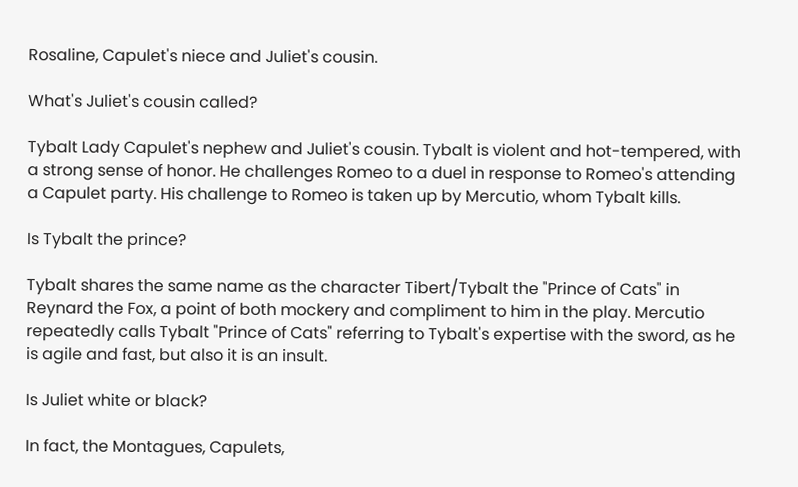Rosaline, Capulet's niece and Juliet's cousin.

What's Juliet's cousin called?

Tybalt Lady Capulet's nephew and Juliet's cousin. Tybalt is violent and hot-tempered, with a strong sense of honor. He challenges Romeo to a duel in response to Romeo's attending a Capulet party. His challenge to Romeo is taken up by Mercutio, whom Tybalt kills.

Is Tybalt the prince?

Tybalt shares the same name as the character Tibert/Tybalt the "Prince of Cats" in Reynard the Fox, a point of both mockery and compliment to him in the play. Mercutio repeatedly calls Tybalt "Prince of Cats" referring to Tybalt's expertise with the sword, as he is agile and fast, but also it is an insult.

Is Juliet white or black?

In fact, the Montagues, Capulets,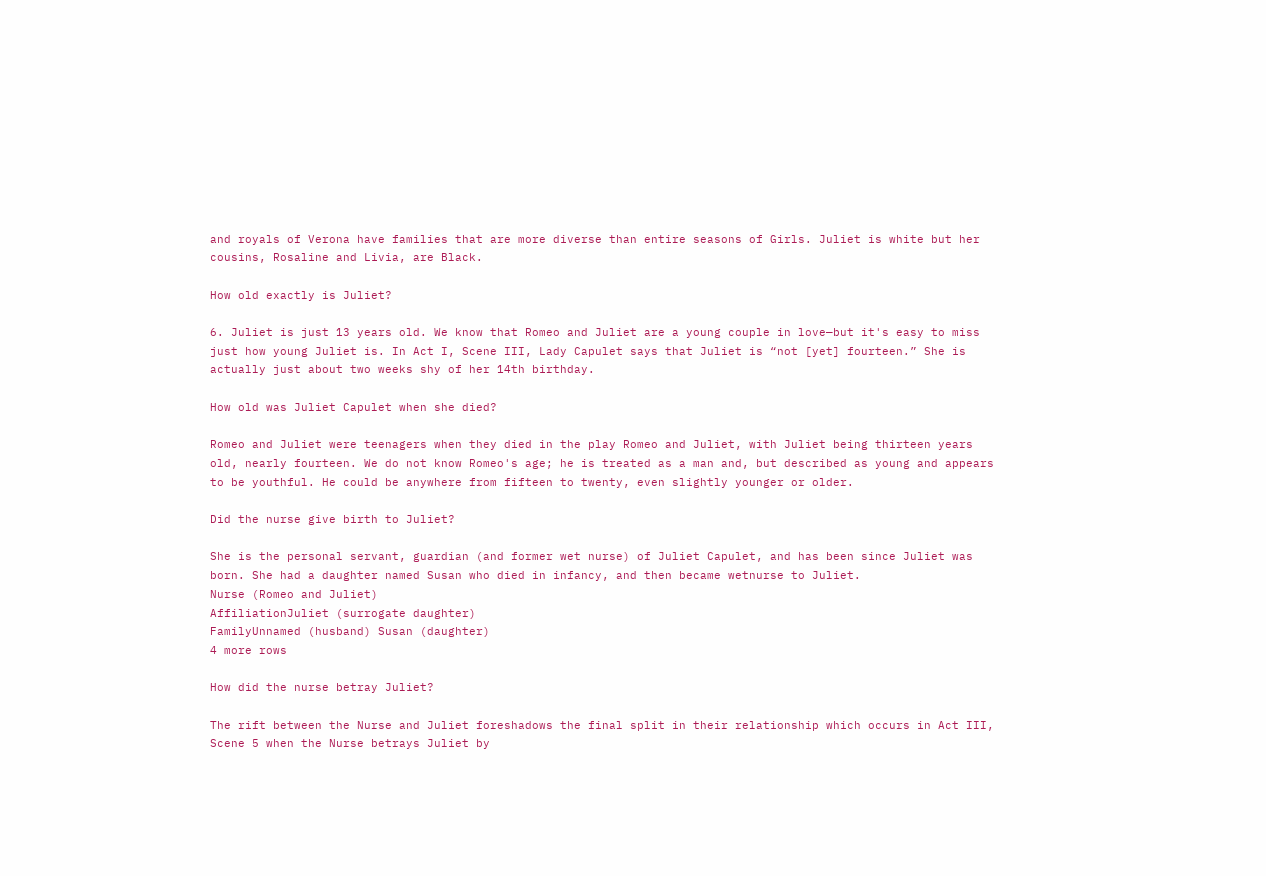and royals of Verona have families that are more diverse than entire seasons of Girls. Juliet is white but her cousins, Rosaline and Livia, are Black.

How old exactly is Juliet?

6. Juliet is just 13 years old. We know that Romeo and Juliet are a young couple in love—but it's easy to miss just how young Juliet is. In Act I, Scene III, Lady Capulet says that Juliet is “not [yet] fourteen.” She is actually just about two weeks shy of her 14th birthday.

How old was Juliet Capulet when she died?

Romeo and Juliet were teenagers when they died in the play Romeo and Juliet, with Juliet being thirteen years old, nearly fourteen. We do not know Romeo's age; he is treated as a man and, but described as young and appears to be youthful. He could be anywhere from fifteen to twenty, even slightly younger or older.

Did the nurse give birth to Juliet?

She is the personal servant, guardian (and former wet nurse) of Juliet Capulet, and has been since Juliet was born. She had a daughter named Susan who died in infancy, and then became wetnurse to Juliet.
Nurse (Romeo and Juliet)
AffiliationJuliet (surrogate daughter)
FamilyUnnamed (husband) Susan (daughter)
4 more rows

How did the nurse betray Juliet?

The rift between the Nurse and Juliet foreshadows the final split in their relationship which occurs in Act III, Scene 5 when the Nurse betrays Juliet by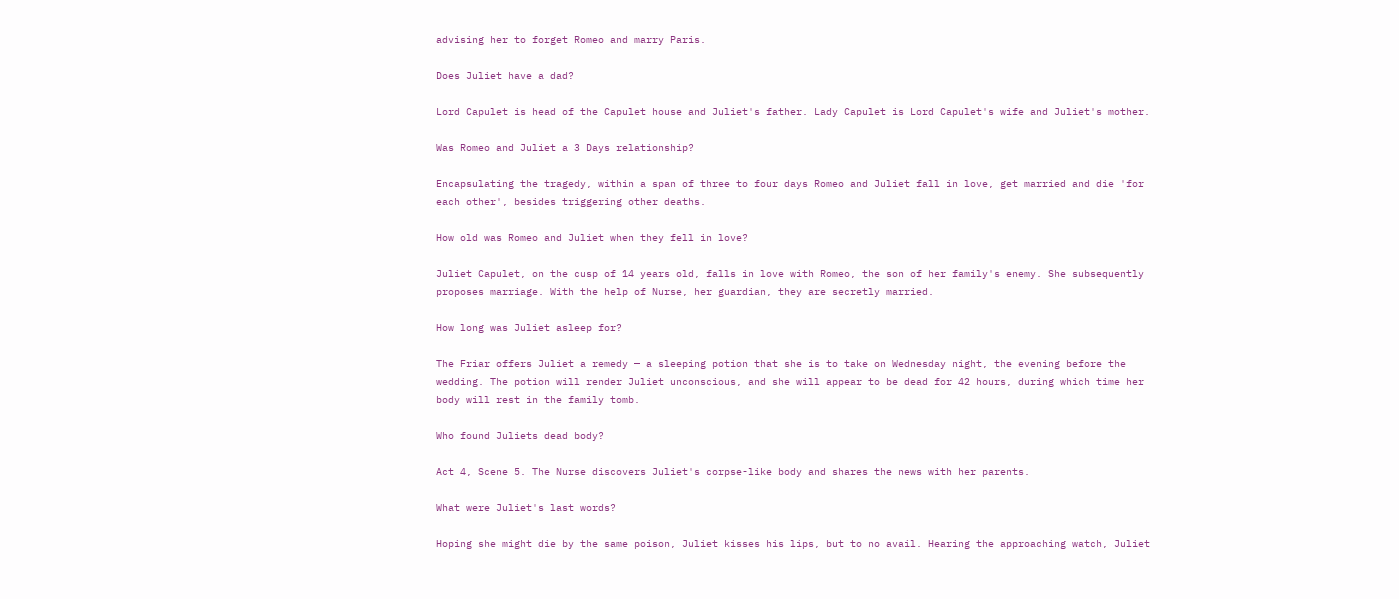advising her to forget Romeo and marry Paris.

Does Juliet have a dad?

Lord Capulet is head of the Capulet house and Juliet's father. Lady Capulet is Lord Capulet's wife and Juliet's mother.

Was Romeo and Juliet a 3 Days relationship?

Encapsulating the tragedy, within a span of three to four days Romeo and Juliet fall in love, get married and die 'for each other', besides triggering other deaths.

How old was Romeo and Juliet when they fell in love?

Juliet Capulet, on the cusp of 14 years old, falls in love with Romeo, the son of her family's enemy. She subsequently proposes marriage. With the help of Nurse, her guardian, they are secretly married.

How long was Juliet asleep for?

The Friar offers Juliet a remedy — a sleeping potion that she is to take on Wednesday night, the evening before the wedding. The potion will render Juliet unconscious, and she will appear to be dead for 42 hours, during which time her body will rest in the family tomb.

Who found Juliets dead body?

Act 4, Scene 5. The Nurse discovers Juliet's corpse-like body and shares the news with her parents.

What were Juliet's last words?

Hoping she might die by the same poison, Juliet kisses his lips, but to no avail. Hearing the approaching watch, Juliet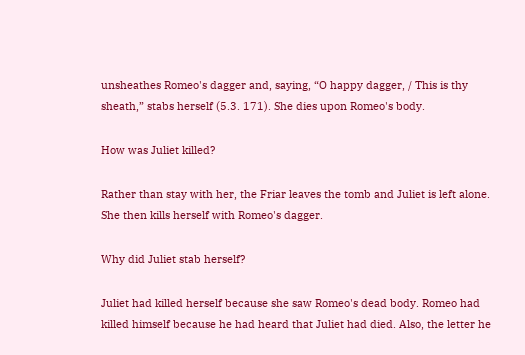unsheathes Romeo's dagger and, saying, “O happy dagger, / This is thy sheath,” stabs herself (5.3. 171). She dies upon Romeo's body.

How was Juliet killed?

Rather than stay with her, the Friar leaves the tomb and Juliet is left alone. She then kills herself with Romeo's dagger.

Why did Juliet stab herself?

Juliet had killed herself because she saw Romeo's dead body. Romeo had killed himself because he had heard that Juliet had died. Also, the letter he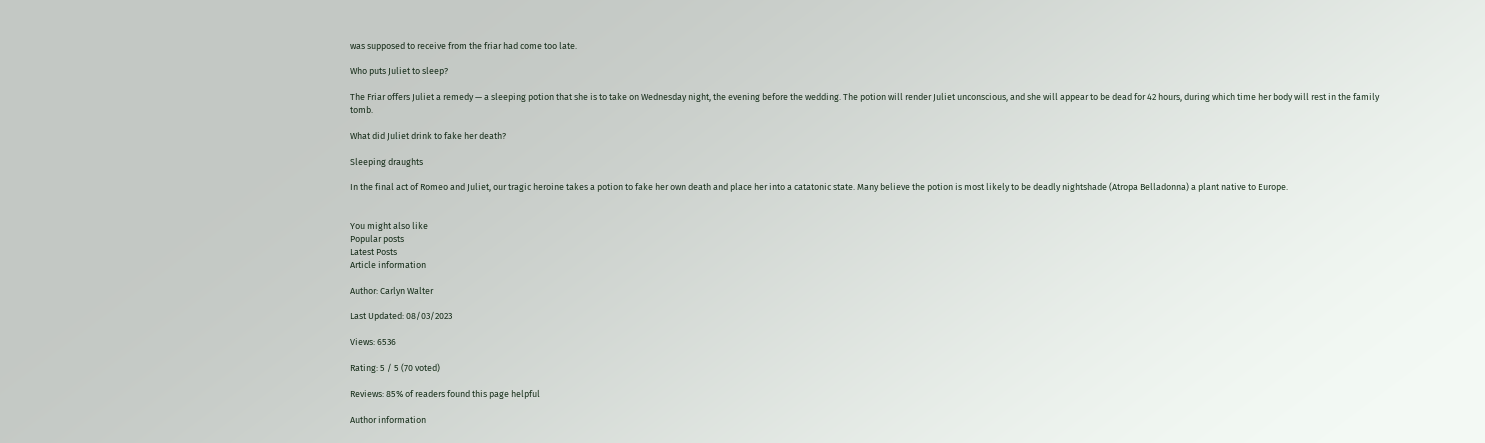was supposed to receive from the friar had come too late.

Who puts Juliet to sleep?

The Friar offers Juliet a remedy — a sleeping potion that she is to take on Wednesday night, the evening before the wedding. The potion will render Juliet unconscious, and she will appear to be dead for 42 hours, during which time her body will rest in the family tomb.

What did Juliet drink to fake her death?

Sleeping draughts

In the final act of Romeo and Juliet, our tragic heroine takes a potion to fake her own death and place her into a catatonic state. Many believe the potion is most likely to be deadly nightshade (Atropa Belladonna) a plant native to Europe.


You might also like
Popular posts
Latest Posts
Article information

Author: Carlyn Walter

Last Updated: 08/03/2023

Views: 6536

Rating: 5 / 5 (70 voted)

Reviews: 85% of readers found this page helpful

Author information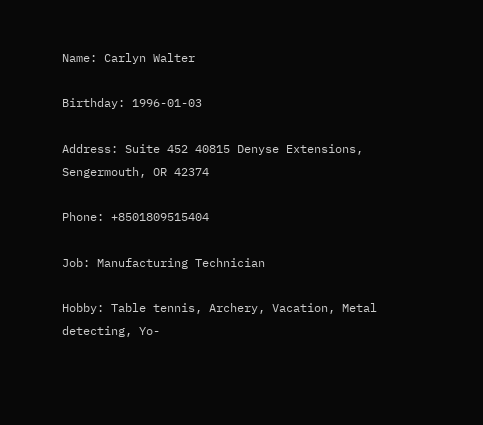Name: Carlyn Walter

Birthday: 1996-01-03

Address: Suite 452 40815 Denyse Extensions, Sengermouth, OR 42374

Phone: +8501809515404

Job: Manufacturing Technician

Hobby: Table tennis, Archery, Vacation, Metal detecting, Yo-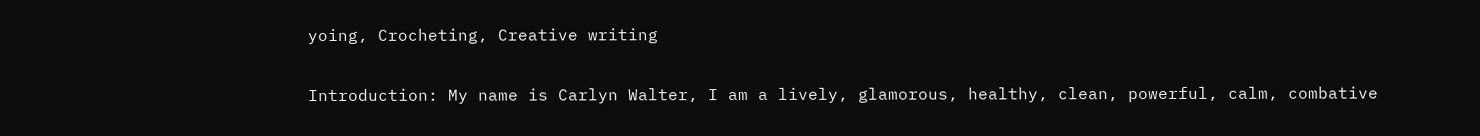yoing, Crocheting, Creative writing

Introduction: My name is Carlyn Walter, I am a lively, glamorous, healthy, clean, powerful, calm, combative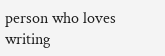person who loves writing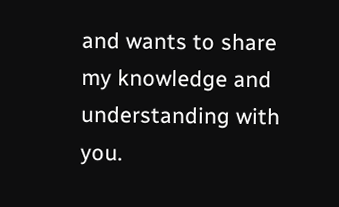and wants to share my knowledge and understanding with you.